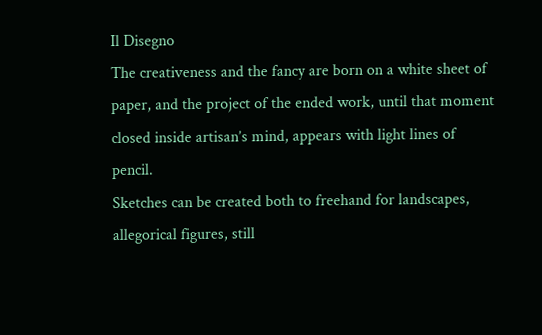Il Disegno
The creativeness and the fancy are born on a white sheet of paper, and the project of the ended work, until that moment closed inside artisan’s mind, appears with light lines of pencil.
Sketches can be created both to freehand for landscapes, allegorical figures, still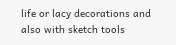life or lacy decorations and also with sketch tools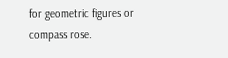for geometric figures or compass rose.